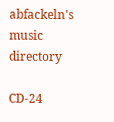abfackeln's music directory

CD-24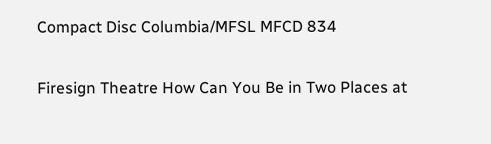Compact Disc Columbia/MFSL MFCD 834

Firesign Theatre How Can You Be in Two Places at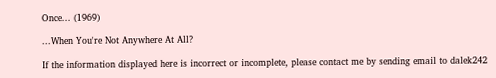Once... (1969)

...When You're Not Anywhere At All?

If the information displayed here is incorrect or incomplete, please contact me by sending email to dalek242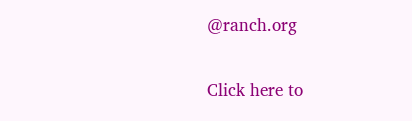@ranch.org

Click here to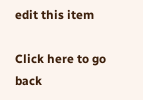edit this item

Click here to go back